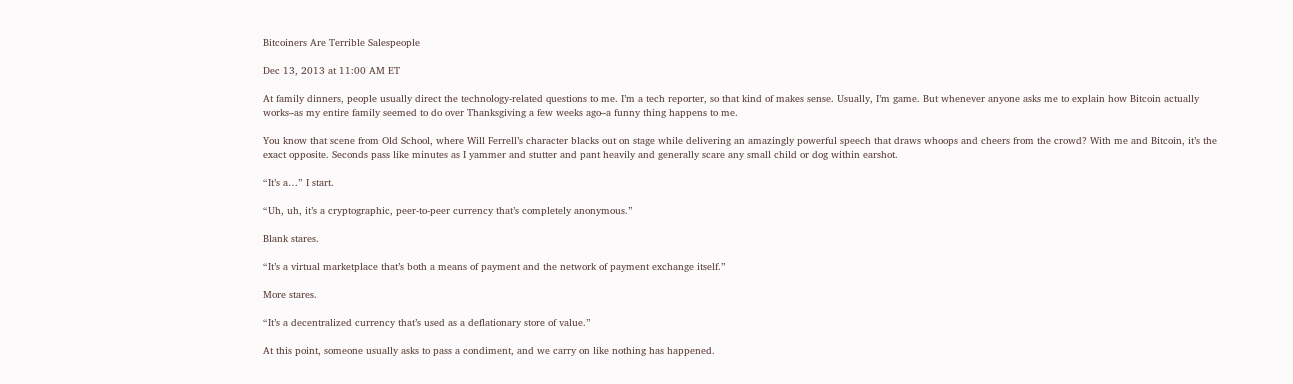Bitcoiners Are Terrible Salespeople

Dec 13, 2013 at 11:00 AM ET

At family dinners, people usually direct the technology-related questions to me. I’m a tech reporter, so that kind of makes sense. Usually, I’m game. But whenever anyone asks me to explain how Bitcoin actually works–as my entire family seemed to do over Thanksgiving a few weeks ago–a funny thing happens to me.

You know that scene from Old School, where Will Ferrell’s character blacks out on stage while delivering an amazingly powerful speech that draws whoops and cheers from the crowd? With me and Bitcoin, it’s the exact opposite. Seconds pass like minutes as I yammer and stutter and pant heavily and generally scare any small child or dog within earshot.

“It’s a…” I start.

“Uh, uh, it’s a cryptographic, peer-to-peer currency that’s completely anonymous.”

Blank stares.

“It’s a virtual marketplace that’s both a means of payment and the network of payment exchange itself.”

More stares.

“It’s a decentralized currency that’s used as a deflationary store of value.”

At this point, someone usually asks to pass a condiment, and we carry on like nothing has happened.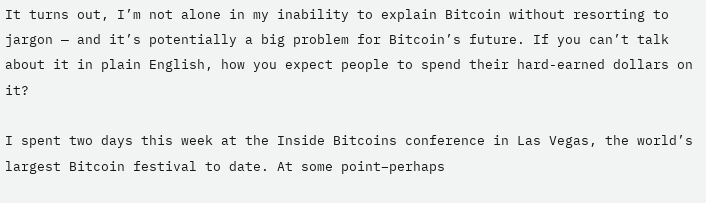It turns out, I’m not alone in my inability to explain Bitcoin without resorting to jargon — and it’s potentially a big problem for Bitcoin’s future. If you can’t talk about it in plain English, how you expect people to spend their hard-earned dollars on it?

I spent two days this week at the Inside Bitcoins conference in Las Vegas, the world’s largest Bitcoin festival to date. At some point–perhaps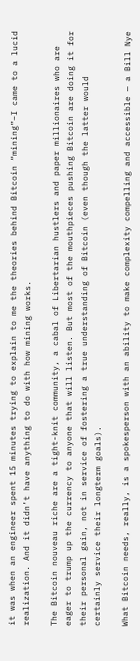it was when an engineer spent 15 minutes trying to explain to me the theories behind Bitcoin “mining”–I came to a lucid realization. And it didn’t have anything to do with how mining works.

The Bitcoin nouveau riche are a tight-knit community, a cabal of Libertarian hustlers and paper millionaires who are eager to trump up the currency to anyone that will listen. But most of the mouthpieces pushing Bitcoin are doing it for their personal gain, not in service of fostering a true understanding of Bitcoin (even though the latter would certainly service their longterm goals).

What Bitcoin needs, really, is a spokesperson with an ability to make complexity compelling and accessible — a Bill Nye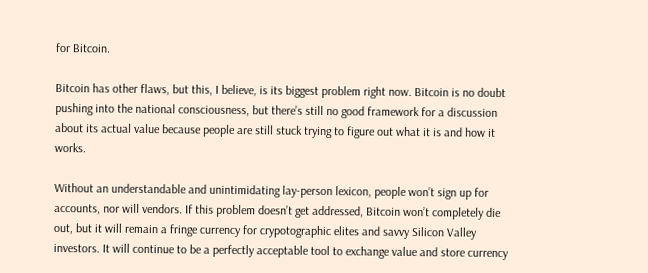for Bitcoin.

Bitcoin has other flaws, but this, I believe, is its biggest problem right now. Bitcoin is no doubt pushing into the national consciousness, but there’s still no good framework for a discussion about its actual value because people are still stuck trying to figure out what it is and how it works.

Without an understandable and unintimidating lay-person lexicon, people won’t sign up for accounts, nor will vendors. If this problem doesn’t get addressed, Bitcoin won’t completely die out, but it will remain a fringe currency for crypotographic elites and savvy Silicon Valley investors. It will continue to be a perfectly acceptable tool to exchange value and store currency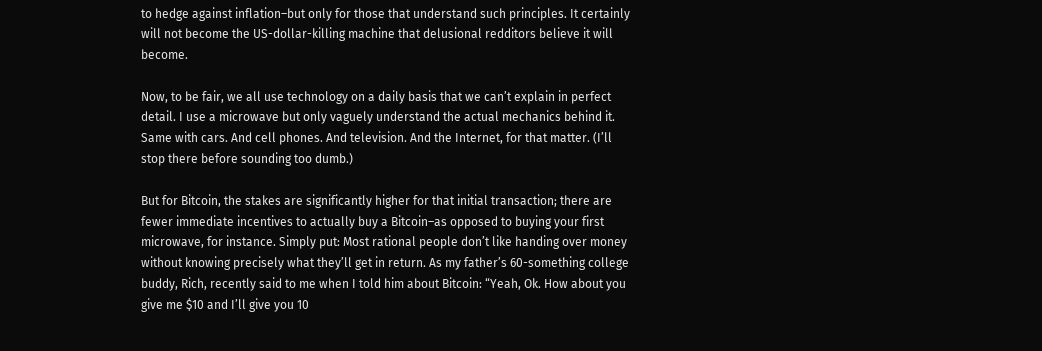to hedge against inflation–but only for those that understand such principles. It certainly will not become the US-dollar-killing machine that delusional redditors believe it will become.

Now, to be fair, we all use technology on a daily basis that we can’t explain in perfect detail. I use a microwave but only vaguely understand the actual mechanics behind it. Same with cars. And cell phones. And television. And the Internet, for that matter. (I’ll stop there before sounding too dumb.)

But for Bitcoin, the stakes are significantly higher for that initial transaction; there are fewer immediate incentives to actually buy a Bitcoin–as opposed to buying your first microwave, for instance. Simply put: Most rational people don’t like handing over money without knowing precisely what they’ll get in return. As my father’s 60-something college buddy, Rich, recently said to me when I told him about Bitcoin: “Yeah, Ok. How about you give me $10 and I’ll give you 10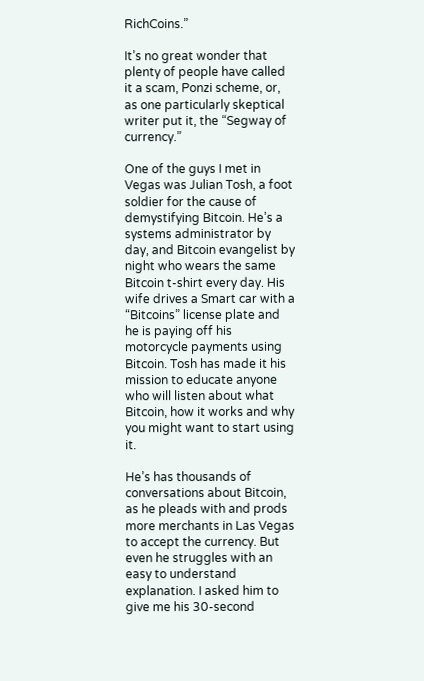RichCoins.”

It’s no great wonder that plenty of people have called it a scam, Ponzi scheme, or, as one particularly skeptical writer put it, the “Segway of currency.”

One of the guys I met in Vegas was Julian Tosh, a foot soldier for the cause of demystifying Bitcoin. He’s a systems administrator by day, and Bitcoin evangelist by night who wears the same Bitcoin t-shirt every day. His wife drives a Smart car with a “Bitcoins” license plate and he is paying off his motorcycle payments using Bitcoin. Tosh has made it his mission to educate anyone who will listen about what Bitcoin, how it works and why you might want to start using it.

He’s has thousands of conversations about Bitcoin, as he pleads with and prods more merchants in Las Vegas to accept the currency. But even he struggles with an easy to understand explanation. I asked him to give me his 30-second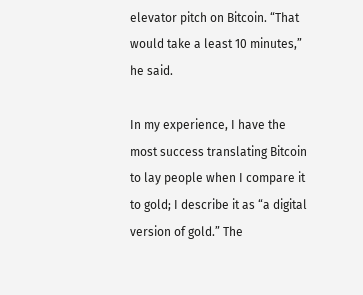elevator pitch on Bitcoin. “That would take a least 10 minutes,” he said.

In my experience, I have the most success translating Bitcoin to lay people when I compare it to gold; I describe it as “a digital version of gold.” The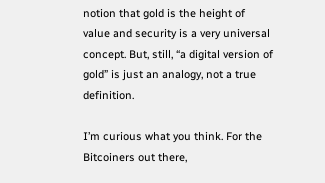notion that gold is the height of value and security is a very universal concept. But, still, “a digital version of gold” is just an analogy, not a true definition.

I’m curious what you think. For the Bitcoiners out there,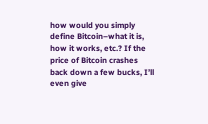how would you simply define Bitcoin–what it is, how it works, etc.? If the price of Bitcoin crashes back down a few bucks, I’ll even give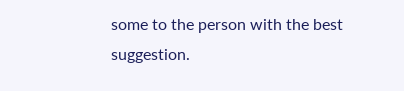some to the person with the best suggestion.